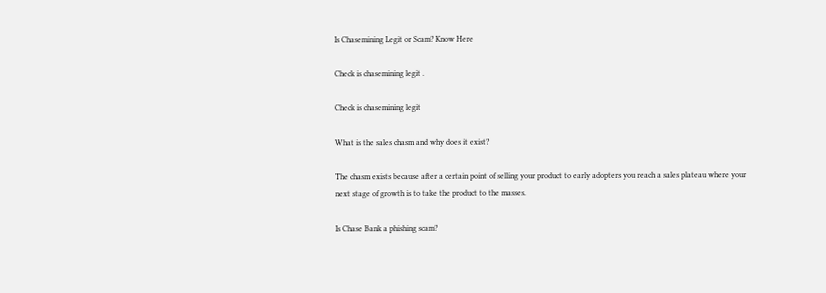Is Chasemining Legit or Scam? Know Here

Check is chasemining legit .

Check is chasemining legit

What is the sales chasm and why does it exist?

The chasm exists because after a certain point of selling your product to early adopters you reach a sales plateau where your next stage of growth is to take the product to the masses.

Is Chase Bank a phishing scam?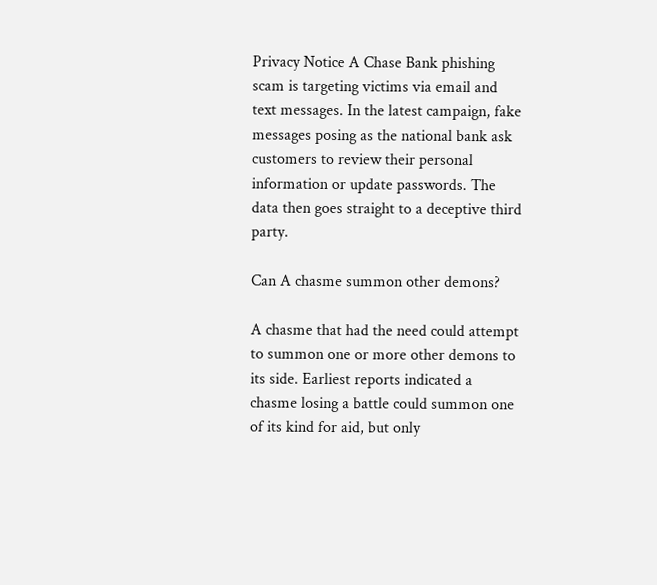Privacy Notice A Chase Bank phishing scam is targeting victims via email and text messages. In the latest campaign, fake messages posing as the national bank ask customers to review their personal information or update passwords. The data then goes straight to a deceptive third party.

Can A chasme summon other demons?

A chasme that had the need could attempt to summon one or more other demons to its side. Earliest reports indicated a chasme losing a battle could summon one of its kind for aid, but only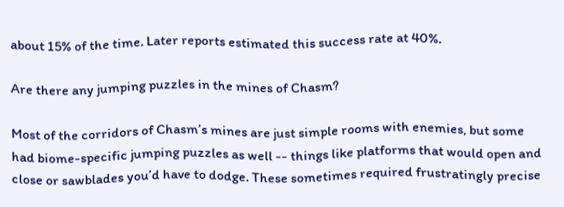about 15% of the time. Later reports estimated this success rate at 40%.

Are there any jumping puzzles in the mines of Chasm?

Most of the corridors of Chasm’s mines are just simple rooms with enemies, but some had biome-specific jumping puzzles as well -- things like platforms that would open and close or sawblades you’d have to dodge. These sometimes required frustratingly precise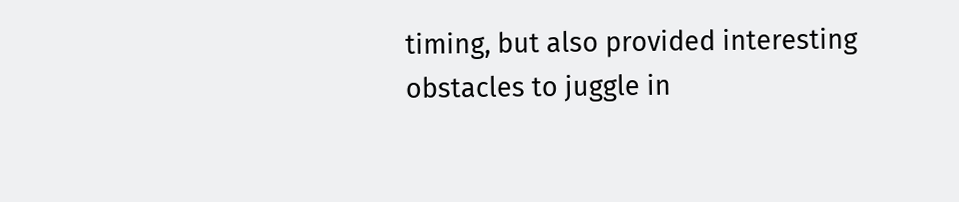timing, but also provided interesting obstacles to juggle in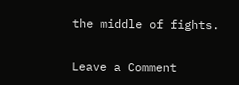the middle of fights.

Leave a Comment